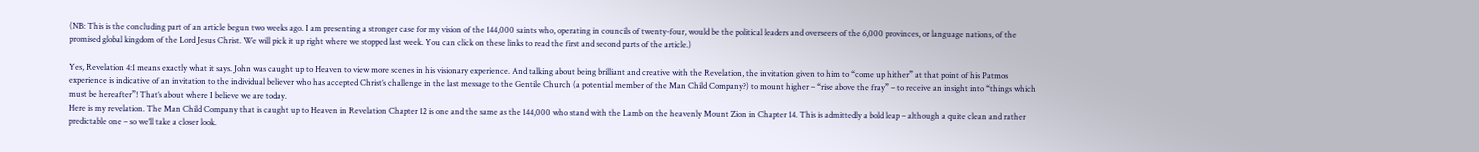(NB: This is the concluding part of an article begun two weeks ago. I am presenting a stronger case for my vision of the 144,000 saints who, operating in councils of twenty-four, would be the political leaders and overseers of the 6,000 provinces, or language nations, of the promised global kingdom of the Lord Jesus Christ. We will pick it up right where we stopped last week. You can click on these links to read the first and second parts of the article.)

Yes, Revelation 4:1 means exactly what it says. John was caught up to Heaven to view more scenes in his visionary experience. And talking about being brilliant and creative with the Revelation, the invitation given to him to “come up hither” at that point of his Patmos experience is indicative of an invitation to the individual believer who has accepted Christ’s challenge in the last message to the Gentile Church (a potential member of the Man Child Company?) to mount higher – “rise above the fray” – to receive an insight into “things which must be hereafter”! That’s about where I believe we are today.
Here is my revelation. The Man Child Company that is caught up to Heaven in Revelation Chapter 12 is one and the same as the 144,000 who stand with the Lamb on the heavenly Mount Zion in Chapter 14. This is admittedly a bold leap – although a quite clean and rather predictable one – so we’ll take a closer look.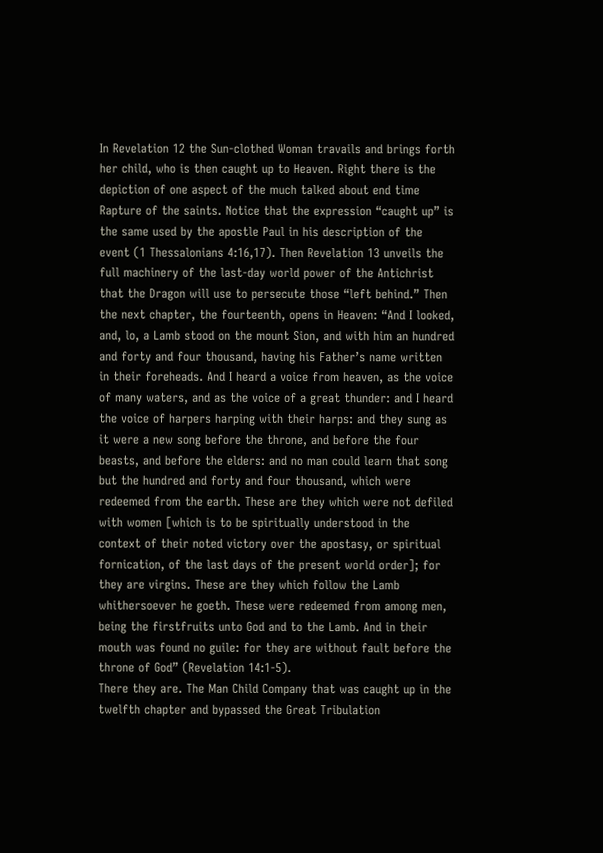In Revelation 12 the Sun-clothed Woman travails and brings forth her child, who is then caught up to Heaven. Right there is the depiction of one aspect of the much talked about end time Rapture of the saints. Notice that the expression “caught up” is the same used by the apostle Paul in his description of the event (1 Thessalonians 4:16,17). Then Revelation 13 unveils the full machinery of the last-day world power of the Antichrist that the Dragon will use to persecute those “left behind.” Then the next chapter, the fourteenth, opens in Heaven: “And I looked, and, lo, a Lamb stood on the mount Sion, and with him an hundred and forty and four thousand, having his Father’s name written in their foreheads. And I heard a voice from heaven, as the voice of many waters, and as the voice of a great thunder: and I heard the voice of harpers harping with their harps: and they sung as it were a new song before the throne, and before the four beasts, and before the elders: and no man could learn that song but the hundred and forty and four thousand, which were redeemed from the earth. These are they which were not defiled with women [which is to be spiritually understood in the context of their noted victory over the apostasy, or spiritual fornication, of the last days of the present world order]; for they are virgins. These are they which follow the Lamb whithersoever he goeth. These were redeemed from among men, being the firstfruits unto God and to the Lamb. And in their mouth was found no guile: for they are without fault before the throne of God” (Revelation 14:1-5).
There they are. The Man Child Company that was caught up in the twelfth chapter and bypassed the Great Tribulation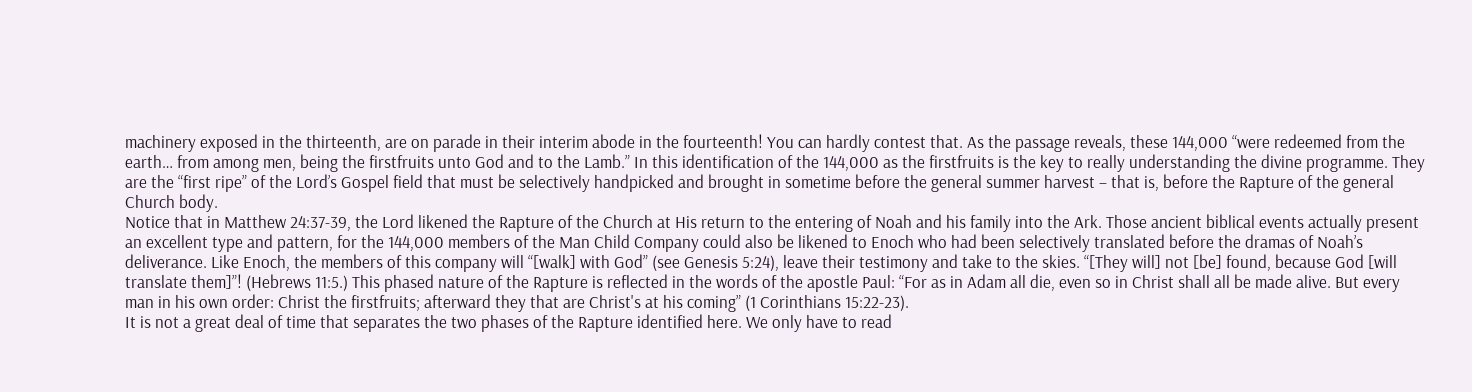machinery exposed in the thirteenth, are on parade in their interim abode in the fourteenth! You can hardly contest that. As the passage reveals, these 144,000 “were redeemed from the earth… from among men, being the firstfruits unto God and to the Lamb.” In this identification of the 144,000 as the firstfruits is the key to really understanding the divine programme. They are the “first ripe” of the Lord’s Gospel field that must be selectively handpicked and brought in sometime before the general summer harvest – that is, before the Rapture of the general Church body.
Notice that in Matthew 24:37-39, the Lord likened the Rapture of the Church at His return to the entering of Noah and his family into the Ark. Those ancient biblical events actually present an excellent type and pattern, for the 144,000 members of the Man Child Company could also be likened to Enoch who had been selectively translated before the dramas of Noah’s deliverance. Like Enoch, the members of this company will “[walk] with God” (see Genesis 5:24), leave their testimony and take to the skies. “[They will] not [be] found, because God [will translate them]”! (Hebrews 11:5.) This phased nature of the Rapture is reflected in the words of the apostle Paul: “For as in Adam all die, even so in Christ shall all be made alive. But every man in his own order: Christ the firstfruits; afterward they that are Christ's at his coming” (1 Corinthians 15:22-23).
It is not a great deal of time that separates the two phases of the Rapture identified here. We only have to read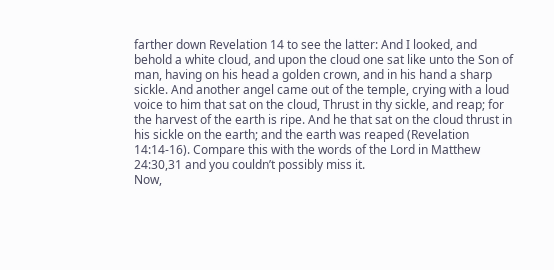farther down Revelation 14 to see the latter: And I looked, and behold a white cloud, and upon the cloud one sat like unto the Son of man, having on his head a golden crown, and in his hand a sharp sickle. And another angel came out of the temple, crying with a loud voice to him that sat on the cloud, Thrust in thy sickle, and reap; for the harvest of the earth is ripe. And he that sat on the cloud thrust in his sickle on the earth; and the earth was reaped (Revelation 14:14-16). Compare this with the words of the Lord in Matthew 24:30,31 and you couldn’t possibly miss it.
Now,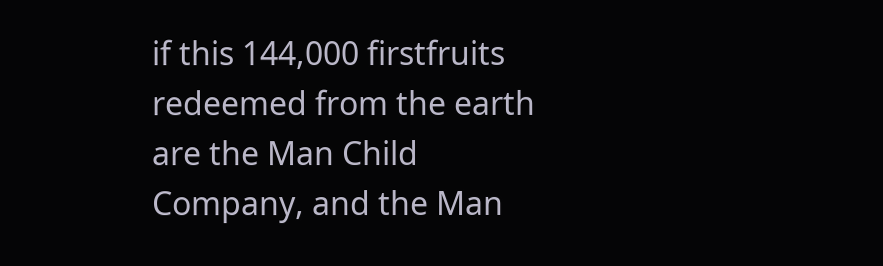if this 144,000 firstfruits redeemed from the earth are the Man Child Company, and the Man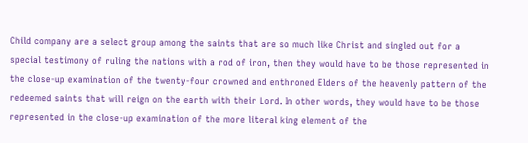Child company are a select group among the saints that are so much like Christ and singled out for a special testimony of ruling the nations with a rod of iron, then they would have to be those represented in the close-up examination of the twenty-four crowned and enthroned Elders of the heavenly pattern of the redeemed saints that will reign on the earth with their Lord. In other words, they would have to be those represented in the close-up examination of the more literal king element of the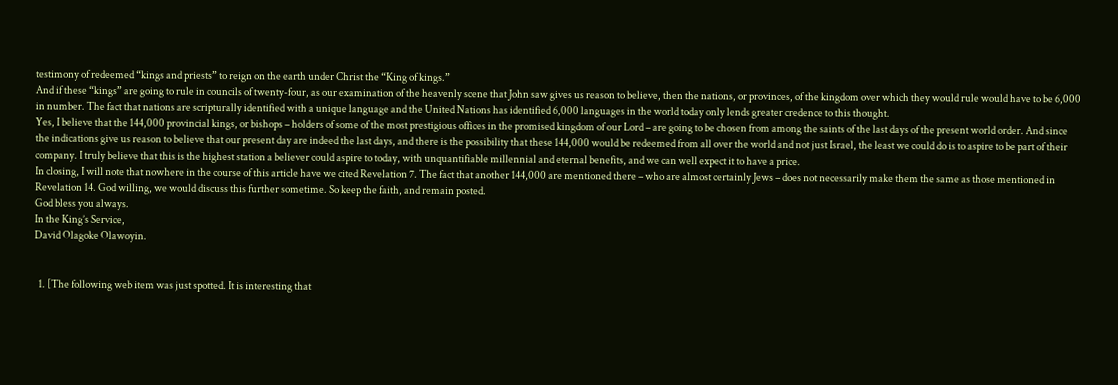testimony of redeemed “kings and priests” to reign on the earth under Christ the “King of kings.”
And if these “kings” are going to rule in councils of twenty-four, as our examination of the heavenly scene that John saw gives us reason to believe, then the nations, or provinces, of the kingdom over which they would rule would have to be 6,000 in number. The fact that nations are scripturally identified with a unique language and the United Nations has identified 6,000 languages in the world today only lends greater credence to this thought.
Yes, I believe that the 144,000 provincial kings, or bishops – holders of some of the most prestigious offices in the promised kingdom of our Lord – are going to be chosen from among the saints of the last days of the present world order. And since the indications give us reason to believe that our present day are indeed the last days, and there is the possibility that these 144,000 would be redeemed from all over the world and not just Israel, the least we could do is to aspire to be part of their company. I truly believe that this is the highest station a believer could aspire to today, with unquantifiable millennial and eternal benefits, and we can well expect it to have a price.
In closing, I will note that nowhere in the course of this article have we cited Revelation 7. The fact that another 144,000 are mentioned there – who are almost certainly Jews – does not necessarily make them the same as those mentioned in Revelation 14. God willing, we would discuss this further sometime. So keep the faith, and remain posted.
God bless you always.
In the King’s Service,
David Olagoke Olawoyin.


  1. [The following web item was just spotted. It is interesting that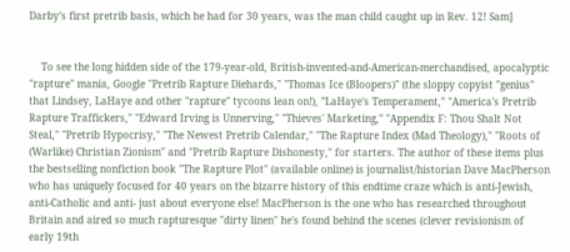Darby's first pretrib basis, which he had for 30 years, was the man child caught up in Rev. 12! Sam]


    To see the long hidden side of the 179-year-old, British-invented-and-American-merchandised, apocalyptic "rapture" mania, Google "Pretrib Rapture Diehards," "Thomas Ice (Bloopers)" (the sloppy copyist "genius" that Lindsey, LaHaye and other "rapture" tycoons lean on!), "LaHaye's Temperament," "America's Pretrib Rapture Traffickers," "Edward Irving is Unnerving," "Thieves' Marketing," "Appendix F: Thou Shalt Not Steal," "Pretrib Hypocrisy," "The Newest Pretrib Calendar," "The Rapture Index (Mad Theology)," "Roots of (Warlike) Christian Zionism" and "Pretrib Rapture Dishonesty," for starters. The author of these items plus the bestselling nonfiction book "The Rapture Plot" (available online) is journalist/historian Dave MacPherson who has uniquely focused for 40 years on the bizarre history of this endtime craze which is anti-Jewish, anti-Catholic and anti- just about everyone else! MacPherson is the one who has researched throughout Britain and aired so much rapturesque "dirty linen" he's found behind the scenes (clever revisionism of early 19th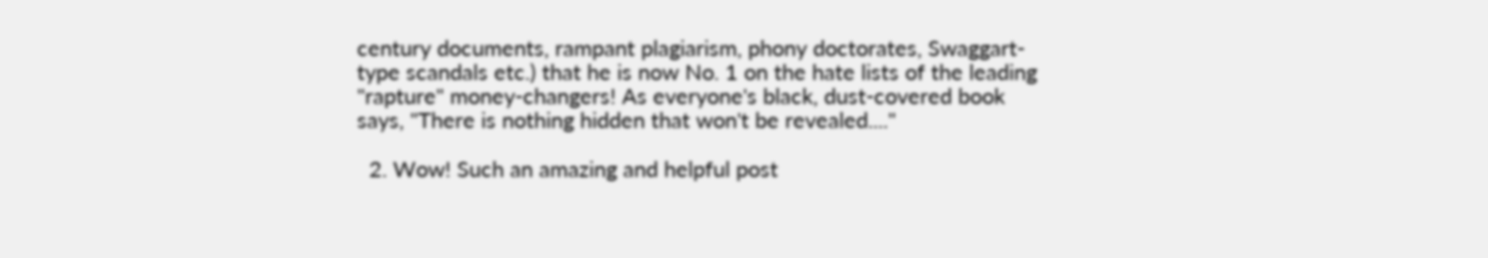century documents, rampant plagiarism, phony doctorates, Swaggart-type scandals etc.) that he is now No. 1 on the hate lists of the leading "rapture" money-changers! As everyone's black, dust-covered book says, "There is nothing hidden that won't be revealed...."

  2. Wow! Such an amazing and helpful post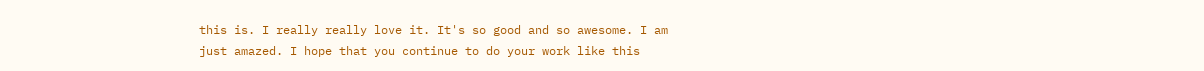this is. I really really love it. It's so good and so awesome. I am just amazed. I hope that you continue to do your work like this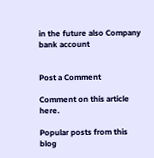in the future also Company bank account


Post a Comment

Comment on this article here.

Popular posts from this blog